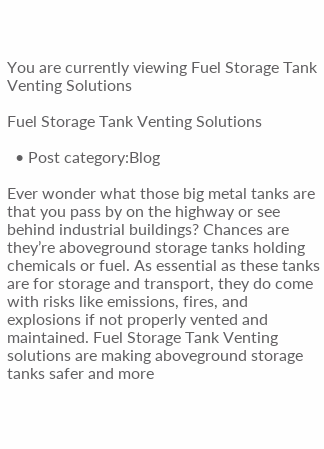You are currently viewing Fuel Storage Tank Venting Solutions

Fuel Storage Tank Venting Solutions

  • Post category:Blog

Ever wonder what those big metal tanks are that you pass by on the highway or see behind industrial buildings? Chances are they’re aboveground storage tanks holding chemicals or fuel. As essential as these tanks are for storage and transport, they do come with risks like emissions, fires, and explosions if not properly vented and maintained. Fuel Storage Tank Venting solutions are making aboveground storage tanks safer and more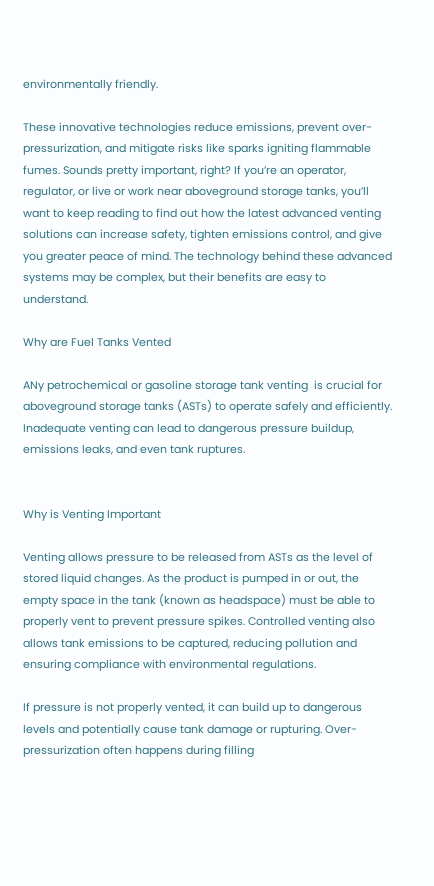environmentally friendly.

These innovative technologies reduce emissions, prevent over-pressurization, and mitigate risks like sparks igniting flammable fumes. Sounds pretty important, right? If you’re an operator, regulator, or live or work near aboveground storage tanks, you’ll want to keep reading to find out how the latest advanced venting solutions can increase safety, tighten emissions control, and give you greater peace of mind. The technology behind these advanced systems may be complex, but their benefits are easy to understand.

Why are Fuel Tanks Vented

ANy petrochemical or gasoline storage tank venting  is crucial for aboveground storage tanks (ASTs) to operate safely and efficiently. Inadequate venting can lead to dangerous pressure buildup, emissions leaks, and even tank ruptures.


Why is Venting Important

Venting allows pressure to be released from ASTs as the level of stored liquid changes. As the product is pumped in or out, the empty space in the tank (known as headspace) must be able to properly vent to prevent pressure spikes. Controlled venting also allows tank emissions to be captured, reducing pollution and ensuring compliance with environmental regulations.

If pressure is not properly vented, it can build up to dangerous levels and potentially cause tank damage or rupturing. Over-pressurization often happens during filling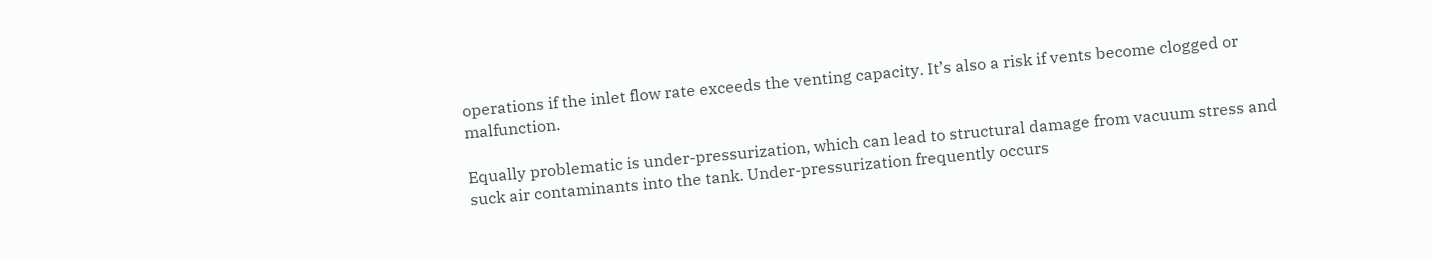operations if the inlet flow rate exceeds the venting capacity. It’s also a risk if vents become clogged or malfunction.

Equally problematic is under-pressurization, which can lead to structural damage from vacuum stress and suck air contaminants into the tank. Under-pressurization frequently occurs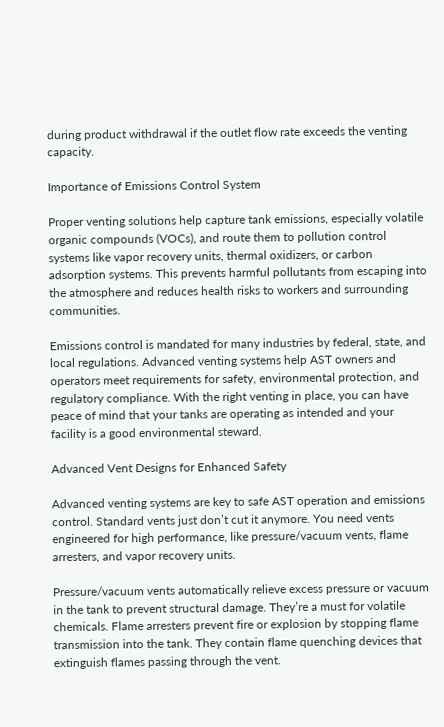during product withdrawal if the outlet flow rate exceeds the venting capacity.

Importance of Emissions Control System

Proper venting solutions help capture tank emissions, especially volatile organic compounds (VOCs), and route them to pollution control systems like vapor recovery units, thermal oxidizers, or carbon adsorption systems. This prevents harmful pollutants from escaping into the atmosphere and reduces health risks to workers and surrounding communities.

Emissions control is mandated for many industries by federal, state, and local regulations. Advanced venting systems help AST owners and operators meet requirements for safety, environmental protection, and regulatory compliance. With the right venting in place, you can have peace of mind that your tanks are operating as intended and your facility is a good environmental steward.

Advanced Vent Designs for Enhanced Safety

Advanced venting systems are key to safe AST operation and emissions control. Standard vents just don’t cut it anymore. You need vents engineered for high performance, like pressure/vacuum vents, flame arresters, and vapor recovery units.

Pressure/vacuum vents automatically relieve excess pressure or vacuum in the tank to prevent structural damage. They’re a must for volatile chemicals. Flame arresters prevent fire or explosion by stopping flame transmission into the tank. They contain flame quenching devices that extinguish flames passing through the vent.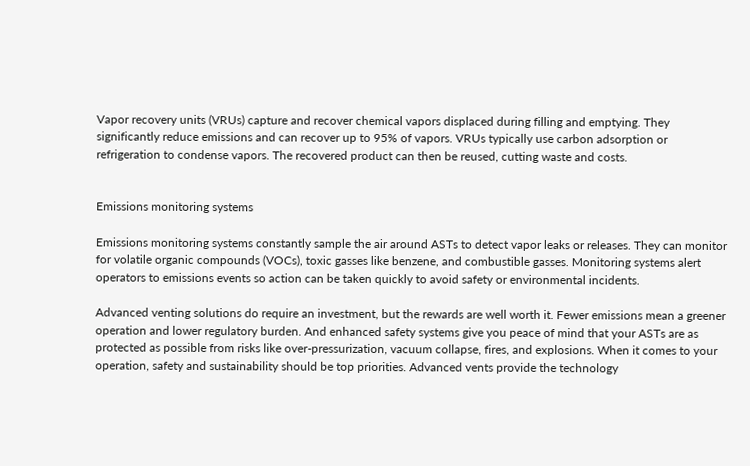Vapor recovery units (VRUs) capture and recover chemical vapors displaced during filling and emptying. They significantly reduce emissions and can recover up to 95% of vapors. VRUs typically use carbon adsorption or refrigeration to condense vapors. The recovered product can then be reused, cutting waste and costs.


Emissions monitoring systems

Emissions monitoring systems constantly sample the air around ASTs to detect vapor leaks or releases. They can monitor for volatile organic compounds (VOCs), toxic gasses like benzene, and combustible gasses. Monitoring systems alert operators to emissions events so action can be taken quickly to avoid safety or environmental incidents.

Advanced venting solutions do require an investment, but the rewards are well worth it. Fewer emissions mean a greener operation and lower regulatory burden. And enhanced safety systems give you peace of mind that your ASTs are as protected as possible from risks like over-pressurization, vacuum collapse, fires, and explosions. When it comes to your operation, safety and sustainability should be top priorities. Advanced vents provide the technology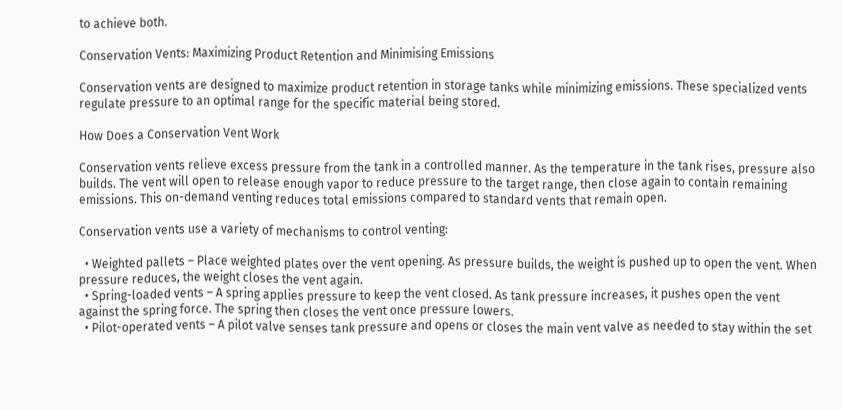to achieve both.

Conservation Vents: Maximizing Product Retention and Minimising Emissions

Conservation vents are designed to maximize product retention in storage tanks while minimizing emissions. These specialized vents regulate pressure to an optimal range for the specific material being stored.

How Does a Conservation Vent Work

Conservation vents relieve excess pressure from the tank in a controlled manner. As the temperature in the tank rises, pressure also builds. The vent will open to release enough vapor to reduce pressure to the target range, then close again to contain remaining emissions. This on-demand venting reduces total emissions compared to standard vents that remain open.

Conservation vents use a variety of mechanisms to control venting:

  • Weighted pallets – Place weighted plates over the vent opening. As pressure builds, the weight is pushed up to open the vent. When pressure reduces, the weight closes the vent again.
  • Spring-loaded vents – A spring applies pressure to keep the vent closed. As tank pressure increases, it pushes open the vent against the spring force. The spring then closes the vent once pressure lowers.
  • Pilot-operated vents – A pilot valve senses tank pressure and opens or closes the main vent valve as needed to stay within the set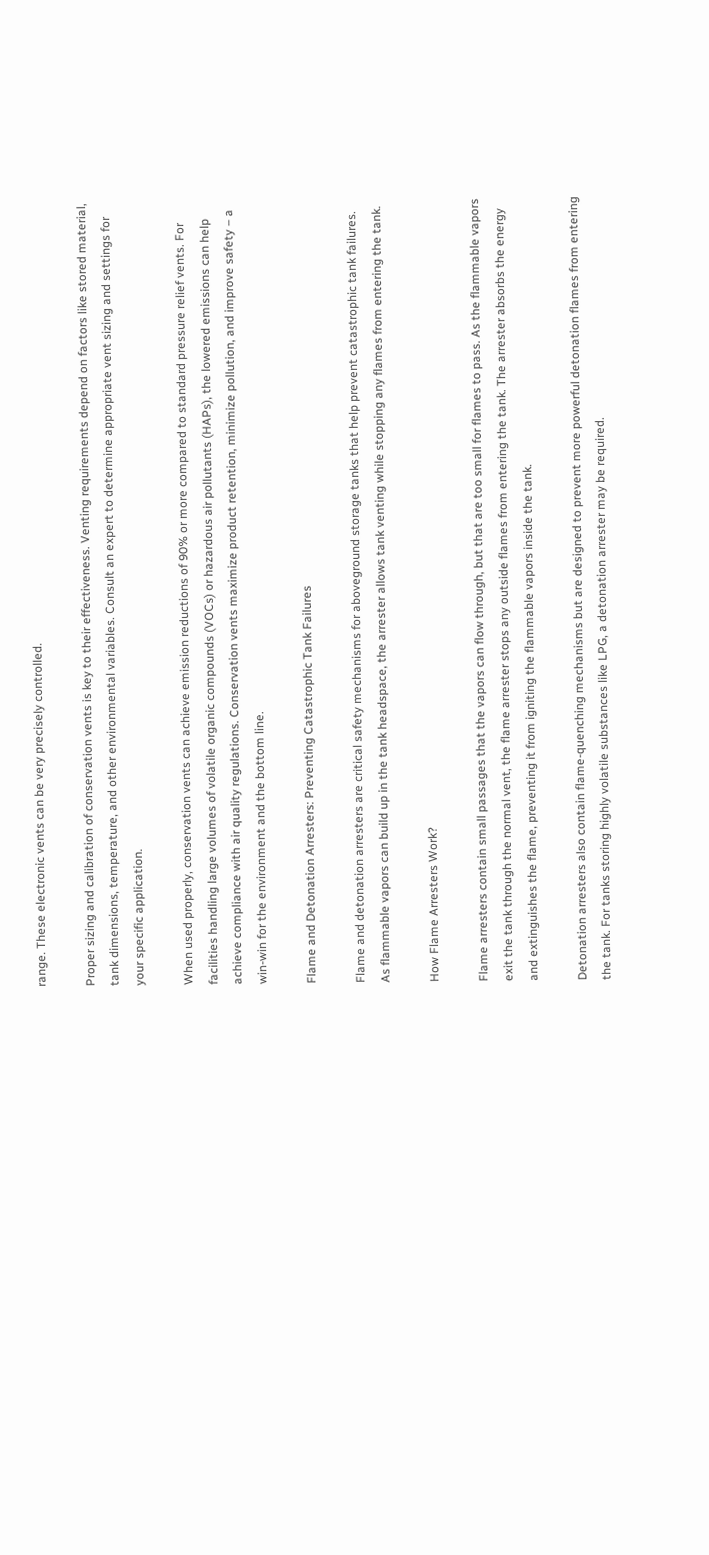range. These electronic vents can be very precisely controlled.

Proper sizing and calibration of conservation vents is key to their effectiveness. Venting requirements depend on factors like stored material, tank dimensions, temperature, and other environmental variables. Consult an expert to determine appropriate vent sizing and settings for your specific application.

When used properly, conservation vents can achieve emission reductions of 90% or more compared to standard pressure relief vents. For facilities handling large volumes of volatile organic compounds (VOCs) or hazardous air pollutants (HAPs), the lowered emissions can help achieve compliance with air quality regulations. Conservation vents maximize product retention, minimize pollution, and improve safety – a win-win for the environment and the bottom line.

Flame and Detonation Arresters: Preventing Catastrophic Tank Failures

Flame and detonation arresters are critical safety mechanisms for aboveground storage tanks that help prevent catastrophic tank failures. As flammable vapors can build up in the tank headspace, the arrester allows tank venting while stopping any flames from entering the tank.

How Flame Arresters Work?

Flame arresters contain small passages that the vapors can flow through, but that are too small for flames to pass. As the flammable vapors exit the tank through the normal vent, the flame arrester stops any outside flames from entering the tank. The arrester absorbs the energy and extinguishes the flame, preventing it from igniting the flammable vapors inside the tank.

Detonation arresters also contain flame-quenching mechanisms but are designed to prevent more powerful detonation flames from entering the tank. For tanks storing highly volatile substances like LPG, a detonation arrester may be required.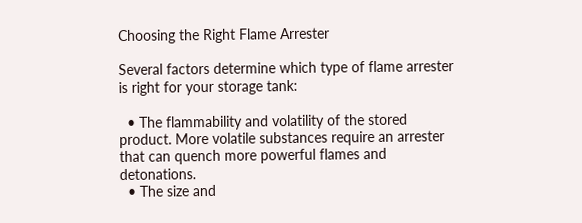Choosing the Right Flame Arrester

Several factors determine which type of flame arrester is right for your storage tank:

  • The flammability and volatility of the stored product. More volatile substances require an arrester that can quench more powerful flames and detonations.
  • The size and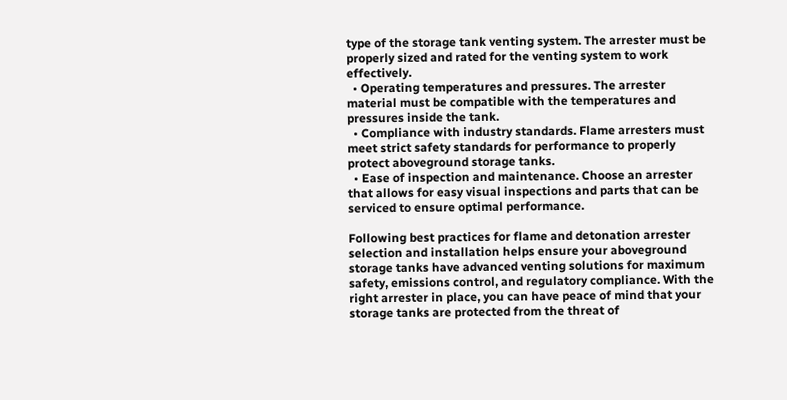type of the storage tank venting system. The arrester must be properly sized and rated for the venting system to work effectively.
  • Operating temperatures and pressures. The arrester material must be compatible with the temperatures and pressures inside the tank.
  • Compliance with industry standards. Flame arresters must meet strict safety standards for performance to properly protect aboveground storage tanks.
  • Ease of inspection and maintenance. Choose an arrester that allows for easy visual inspections and parts that can be serviced to ensure optimal performance.

Following best practices for flame and detonation arrester selection and installation helps ensure your aboveground storage tanks have advanced venting solutions for maximum safety, emissions control, and regulatory compliance. With the right arrester in place, you can have peace of mind that your storage tanks are protected from the threat of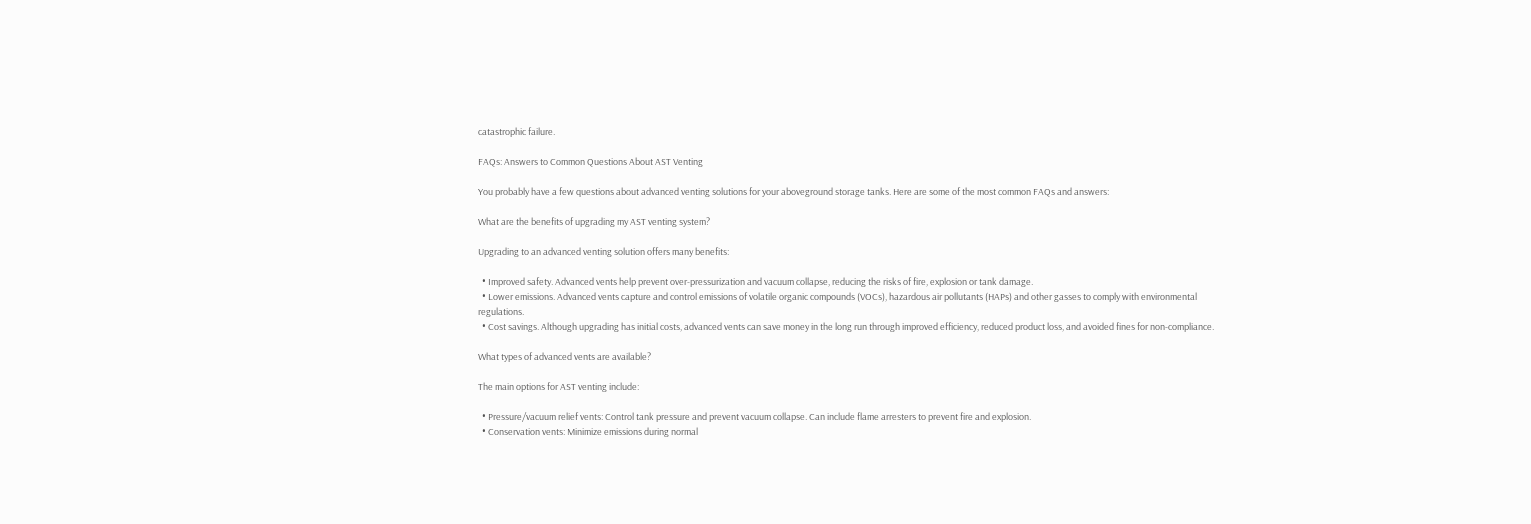catastrophic failure.

FAQs: Answers to Common Questions About AST Venting

You probably have a few questions about advanced venting solutions for your aboveground storage tanks. Here are some of the most common FAQs and answers:

What are the benefits of upgrading my AST venting system?

Upgrading to an advanced venting solution offers many benefits:

  • Improved safety. Advanced vents help prevent over-pressurization and vacuum collapse, reducing the risks of fire, explosion or tank damage.
  • Lower emissions. Advanced vents capture and control emissions of volatile organic compounds (VOCs), hazardous air pollutants (HAPs) and other gasses to comply with environmental regulations.
  • Cost savings. Although upgrading has initial costs, advanced vents can save money in the long run through improved efficiency, reduced product loss, and avoided fines for non-compliance.

What types of advanced vents are available?

The main options for AST venting include:

  • Pressure/vacuum relief vents: Control tank pressure and prevent vacuum collapse. Can include flame arresters to prevent fire and explosion.
  • Conservation vents: Minimize emissions during normal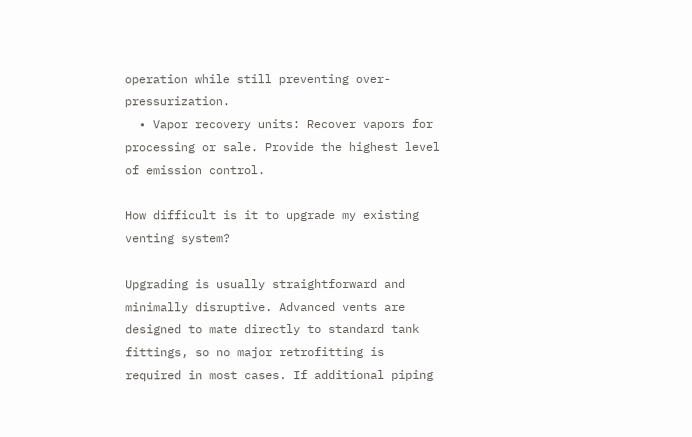operation while still preventing over-pressurization.
  • Vapor recovery units: Recover vapors for processing or sale. Provide the highest level of emission control.

How difficult is it to upgrade my existing venting system?

Upgrading is usually straightforward and minimally disruptive. Advanced vents are designed to mate directly to standard tank fittings, so no major retrofitting is required in most cases. If additional piping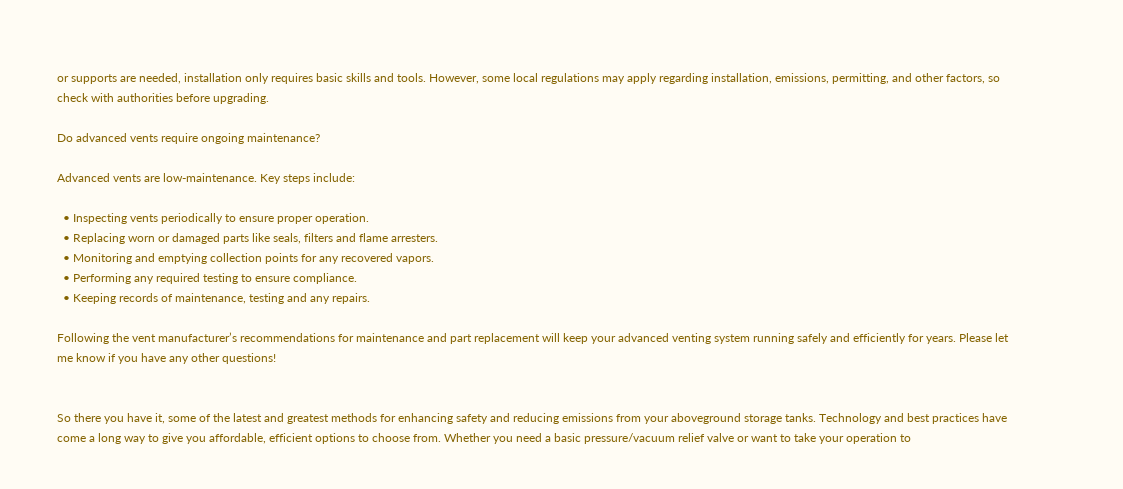or supports are needed, installation only requires basic skills and tools. However, some local regulations may apply regarding installation, emissions, permitting, and other factors, so check with authorities before upgrading.

Do advanced vents require ongoing maintenance?

Advanced vents are low-maintenance. Key steps include:

  • Inspecting vents periodically to ensure proper operation.
  • Replacing worn or damaged parts like seals, filters and flame arresters.
  • Monitoring and emptying collection points for any recovered vapors.
  • Performing any required testing to ensure compliance.
  • Keeping records of maintenance, testing and any repairs.

Following the vent manufacturer’s recommendations for maintenance and part replacement will keep your advanced venting system running safely and efficiently for years. Please let me know if you have any other questions!


So there you have it, some of the latest and greatest methods for enhancing safety and reducing emissions from your aboveground storage tanks. Technology and best practices have come a long way to give you affordable, efficient options to choose from. Whether you need a basic pressure/vacuum relief valve or want to take your operation to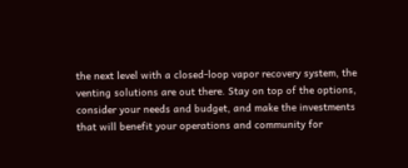the next level with a closed-loop vapor recovery system, the venting solutions are out there. Stay on top of the options, consider your needs and budget, and make the investments that will benefit your operations and community for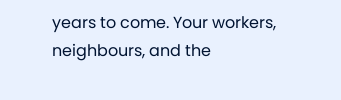years to come. Your workers, neighbours, and the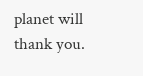planet will thank you.